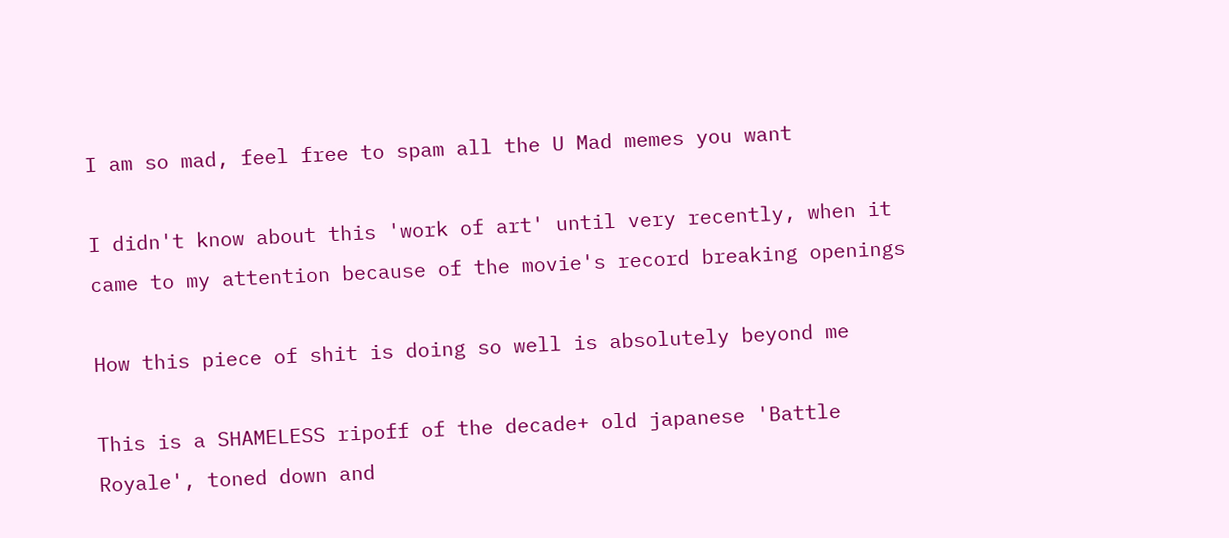I am so mad, feel free to spam all the U Mad memes you want

I didn't know about this 'work of art' until very recently, when it came to my attention because of the movie's record breaking openings

How this piece of shit is doing so well is absolutely beyond me

This is a SHAMELESS ripoff of the decade+ old japanese 'Battle Royale', toned down and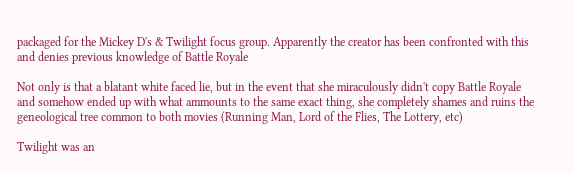packaged for the Mickey D's & Twilight focus group. Apparently the creator has been confronted with this and denies previous knowledge of Battle Royale

Not only is that a blatant white faced lie, but in the event that she miraculously didn't copy Battle Royale and somehow ended up with what ammounts to the same exact thing, she completely shames and ruins the geneological tree common to both movies (Running Man, Lord of the Flies, The Lottery, etc)

Twilight was an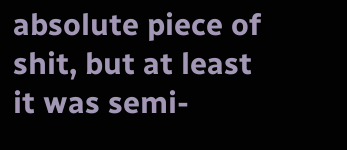absolute piece of shit, but at least it was semi-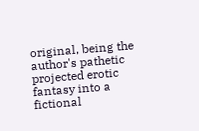original, being the author's pathetic projected erotic fantasy into a fictional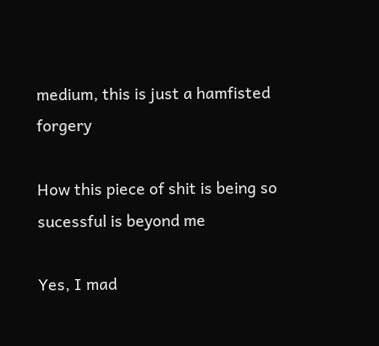medium, this is just a hamfisted forgery

How this piece of shit is being so sucessful is beyond me

Yes, I mad